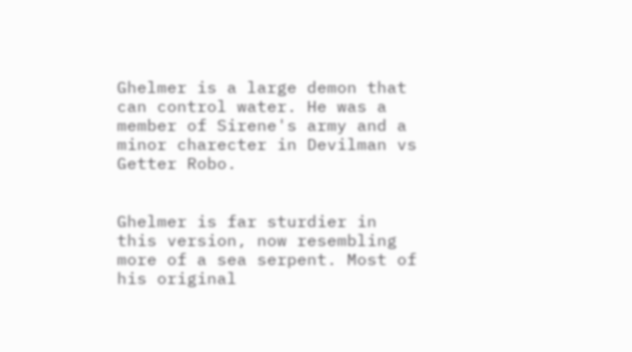Ghelmer is a large demon that can control water. He was a member of Sirene's army and a minor charecter in Devilman vs Getter Robo.


Ghelmer is far sturdier in this version, now resembling more of a sea serpent. Most of his original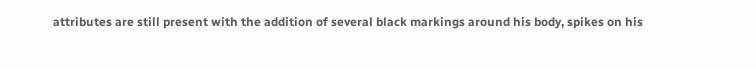attributes are still present with the addition of several black markings around his body, spikes on his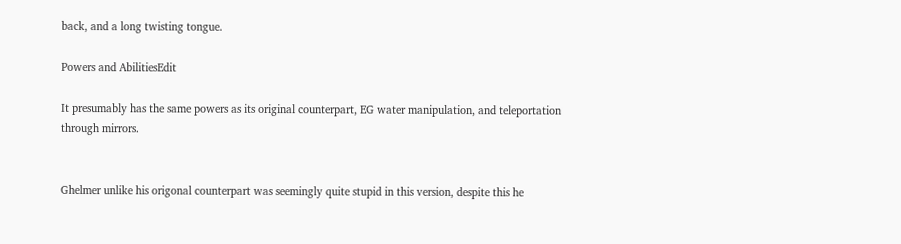back, and a long twisting tongue.

Powers and AbilitiesEdit

It presumably has the same powers as its original counterpart, EG water manipulation, and teleportation through mirrors.


Ghelmer unlike his origonal counterpart was seemingly quite stupid in this version, despite this he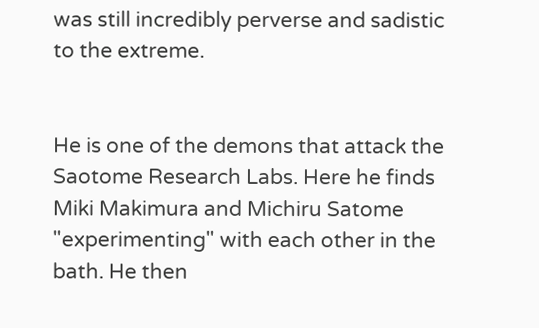was still incredibly perverse and sadistic to the extreme.


He is one of the demons that attack the Saotome Research Labs. Here he finds Miki Makimura and Michiru Satome "experimenting" with each other in the bath. He then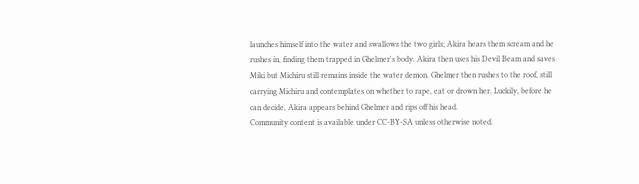launches himself into the water and swallows the two girls; Akira hears them scream and he rushes in, finding them trapped in Ghelmer's body. Akira then uses his Devil Beam and saves Miki but Michiru still remains inside the water demon. Ghelmer then rushes to the roof, still carrying Michiru and contemplates on whether to rape, eat or drown her. Luckily, before he can decide, Akira appears behind Ghelmer and rips off his head.
Community content is available under CC-BY-SA unless otherwise noted.